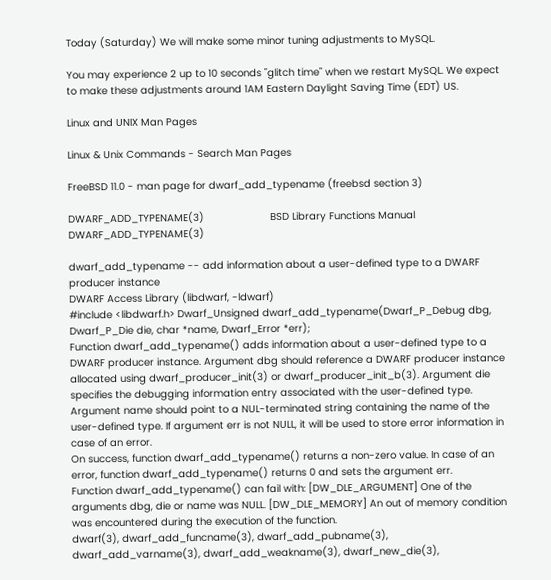Today (Saturday) We will make some minor tuning adjustments to MySQL.

You may experience 2 up to 10 seconds "glitch time" when we restart MySQL. We expect to make these adjustments around 1AM Eastern Daylight Saving Time (EDT) US.

Linux and UNIX Man Pages

Linux & Unix Commands - Search Man Pages

FreeBSD 11.0 - man page for dwarf_add_typename (freebsd section 3)

DWARF_ADD_TYPENAME(3)                      BSD Library Functions Manual                      DWARF_ADD_TYPENAME(3)

dwarf_add_typename -- add information about a user-defined type to a DWARF producer instance
DWARF Access Library (libdwarf, -ldwarf)
#include <libdwarf.h> Dwarf_Unsigned dwarf_add_typename(Dwarf_P_Debug dbg, Dwarf_P_Die die, char *name, Dwarf_Error *err);
Function dwarf_add_typename() adds information about a user-defined type to a DWARF producer instance. Argument dbg should reference a DWARF producer instance allocated using dwarf_producer_init(3) or dwarf_producer_init_b(3). Argument die specifies the debugging information entry associated with the user-defined type. Argument name should point to a NUL-terminated string containing the name of the user-defined type. If argument err is not NULL, it will be used to store error information in case of an error.
On success, function dwarf_add_typename() returns a non-zero value. In case of an error, function dwarf_add_typename() returns 0 and sets the argument err.
Function dwarf_add_typename() can fail with: [DW_DLE_ARGUMENT] One of the arguments dbg, die or name was NULL. [DW_DLE_MEMORY] An out of memory condition was encountered during the execution of the function.
dwarf(3), dwarf_add_funcname(3), dwarf_add_pubname(3), dwarf_add_varname(3), dwarf_add_weakname(3), dwarf_new_die(3),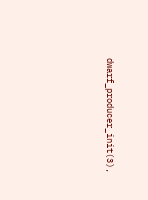dwarf_producer_init(3),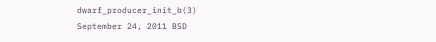dwarf_producer_init_b(3)
September 24, 2011 BSD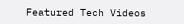Featured Tech Videos